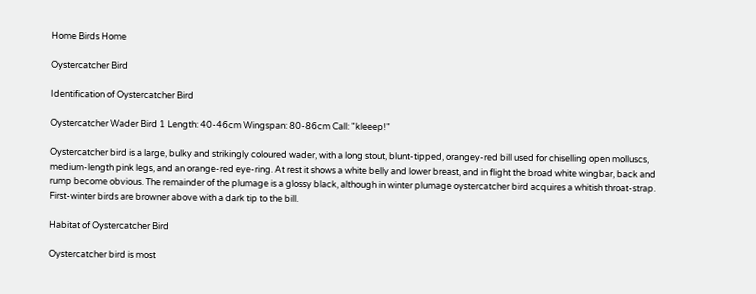Home Birds Home

Oystercatcher Bird

Identification of Oystercatcher Bird

Oystercatcher Wader Bird 1 Length: 40-46cm Wingspan: 80-86cm Call: "kleeep!"

Oystercatcher bird is a large, bulky and strikingly coloured wader, with a long stout, blunt-tipped, orangey-red bill used for chiselling open molluscs, medium-length pink legs, and an orange-red eye-ring. At rest it shows a white belly and lower breast, and in flight the broad white wingbar, back and rump become obvious. The remainder of the plumage is a glossy black, although in winter plumage oystercatcher bird acquires a whitish throat-strap. First-winter birds are browner above with a dark tip to the bill.

Habitat of Oystercatcher Bird

Oystercatcher bird is most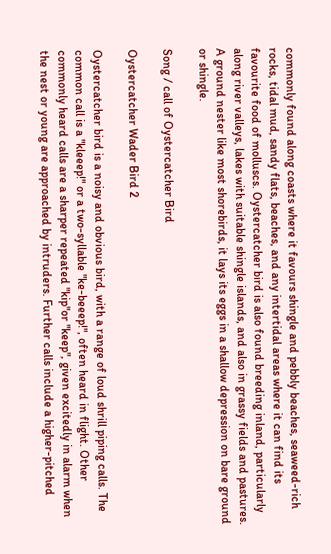commonly found along coasts where it favours shingle and pebbly beaches, seaweed-rich rocks, tidal mud, sandy flats, beaches, and any intertidal areas where it can find its favourite food of molluscs. Oystercatcher bird is also found breeding inland, particularly along river valleys, lakes with suitable shingle islands, and also in grassy fields and pastures. A ground nester like most shorebirds, it lays its eggs in a shallow depression on bare ground or shingle.

Song / call of Oystercatcher Bird

Oystercatcher Wader Bird 2

Oystercatcher bird is a noisy and obvious bird, with a range of loud shrill piping calls. The common call is a "kleeep!" or a two-syllable "ke-beeep!", often heard in flight. Other commonly heard calls are a sharper repeated "kip"or "keep", given excitedly in alarm when the nest or young are approached by intruders. Further calls include a higher-pitched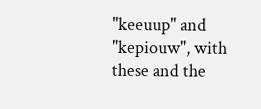"keeuup" and "kepiouw", with these and the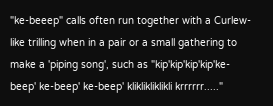"ke-beeep" calls often run together with a Curlew-like trilling when in a pair or a small gathering to make a 'piping song', such as "kip'kip'kip'kip'ke-beep' ke-beep' ke-beep' kliklikliklikli krrrrrr....."